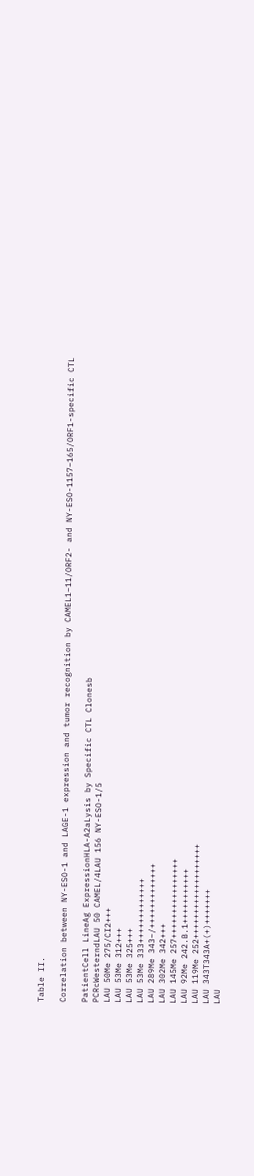Table II.

Correlation between NY-ESO-1 and LAGE-1 expression and tumor recognition by CAMEL1–11/ORF2- and NY-ESO-1157–165/ORF1-specific CTL

PatientCell LineAg ExpressionHLA-A2aLysis by Specific CTL Clonesb
PCRcWesterndLAU 50 CAMEL/4LAU 156 NY-ESO-1/5
LAU 50Me 275/CI2+++
LAU 53Me 312+++
LAU 53Me 325+++
LAU 53Me 333+++++++++++++
LAU 289Me 343–/+++++++++++++
LAU 302Me 342+++
LAU 145Me 257++++++++++++++++
LAU 92Me 242.B.1+++++++++++
LAU 119Me 252+++++++++++++++++++
LAU 343T343A+(+)+++++++
LAU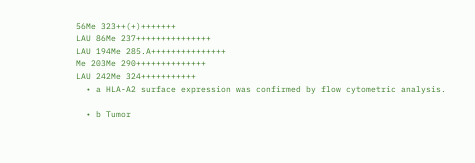56Me 323++(+)+++++++
LAU 86Me 237+++++++++++++++
LAU 194Me 285.A+++++++++++++++
Me 203Me 290++++++++++++++
LAU 242Me 324+++++++++++
  • a HLA-A2 surface expression was confirmed by flow cytometric analysis.

  • b Tumor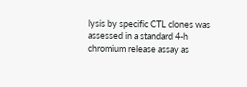lysis by specific CTL clones was assessed in a standard 4-h chromium release assay as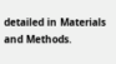detailed in Materials and Methods.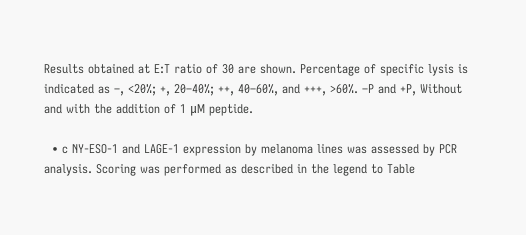Results obtained at E:T ratio of 30 are shown. Percentage of specific lysis is indicated as –, <20%; +, 20–40%; ++, 40–60%, and +++, >60%. –P and +P, Without and with the addition of 1 μM peptide.

  • c NY-ESO-1 and LAGE-1 expression by melanoma lines was assessed by PCR analysis. Scoring was performed as described in the legend to Table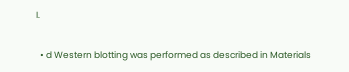I.

  • d Western blotting was performed as described in Materials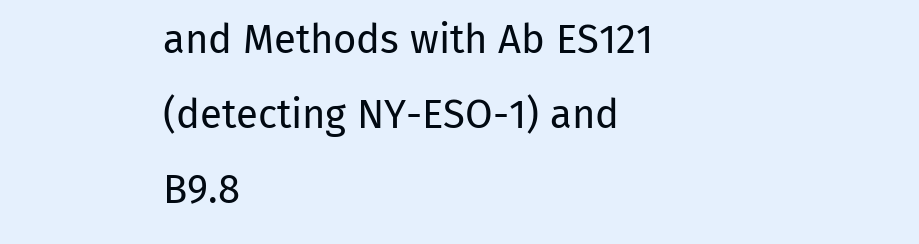and Methods with Ab ES121 (detecting NY-ESO-1) and B9.8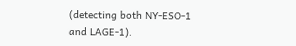(detecting both NY-ESO-1 and LAGE-1).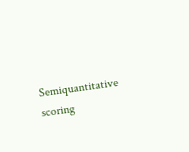Semiquantitative scoring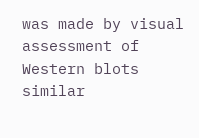was made by visual assessment of Western blots similar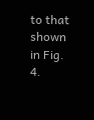to that shown in Fig. 4.